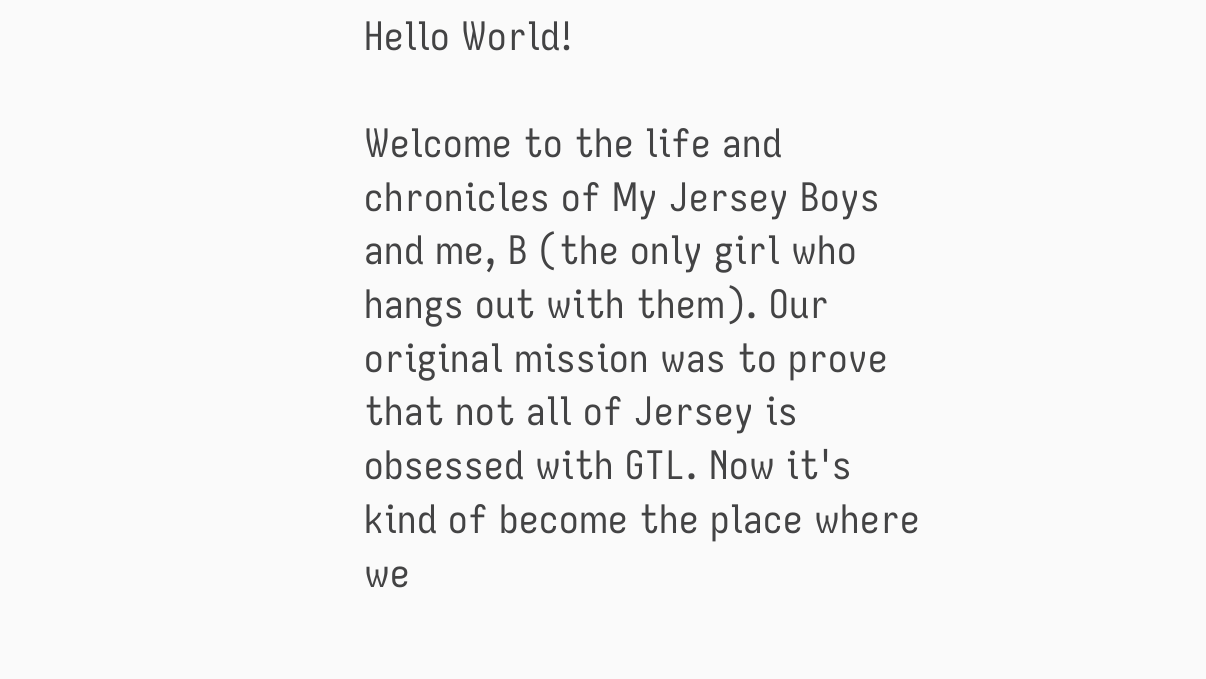Hello World!

Welcome to the life and chronicles of My Jersey Boys and me, B (the only girl who hangs out with them). Our original mission was to prove that not all of Jersey is obsessed with GTL. Now it's kind of become the place where we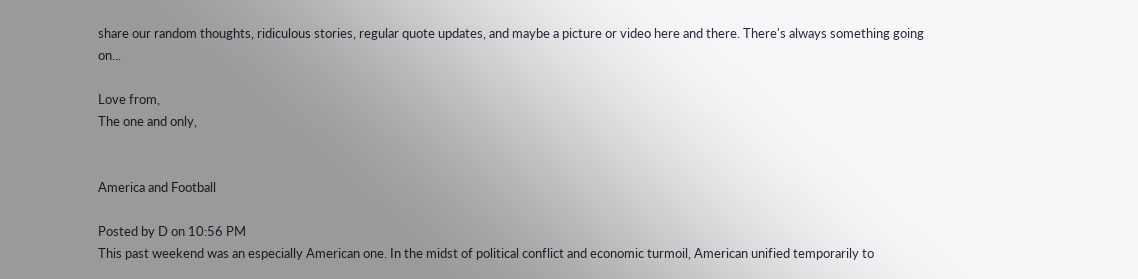share our random thoughts, ridiculous stories, regular quote updates, and maybe a picture or video here and there. There's always something going on...

Love from,
The one and only,


America and Football

Posted by D on 10:56 PM
This past weekend was an especially American one. In the midst of political conflict and economic turmoil, American unified temporarily to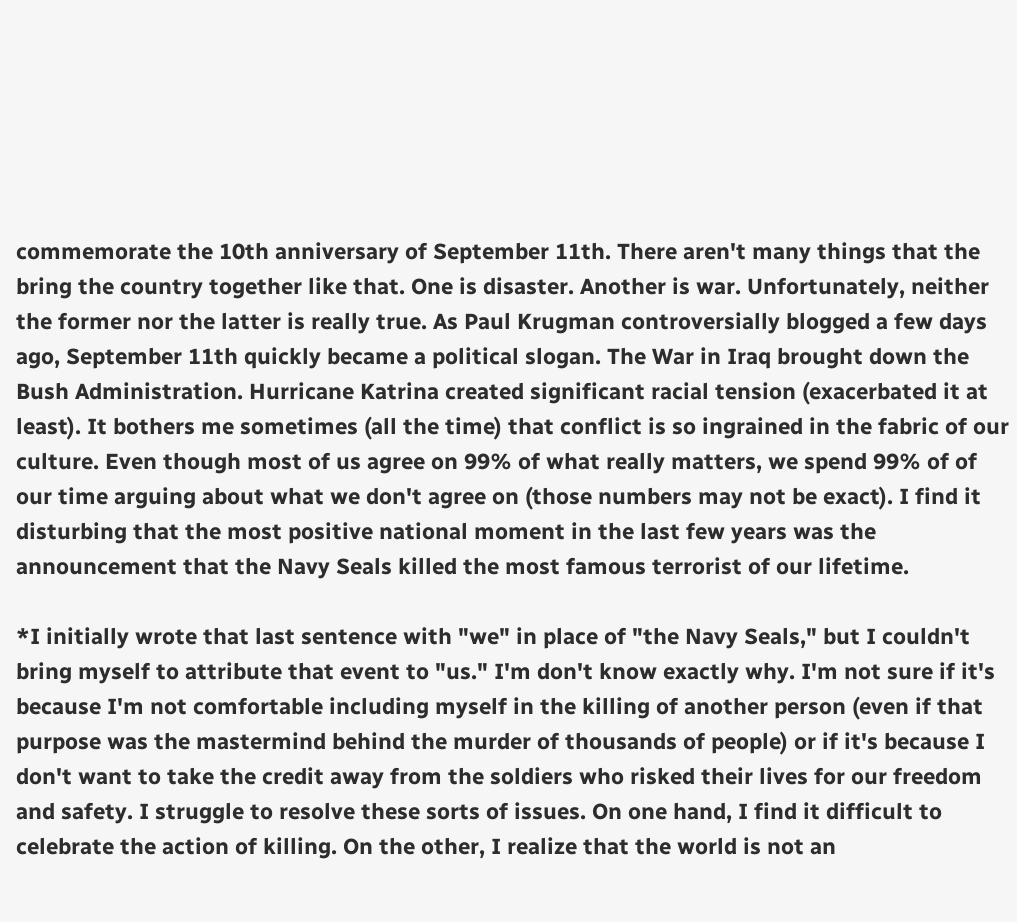commemorate the 10th anniversary of September 11th. There aren't many things that the bring the country together like that. One is disaster. Another is war. Unfortunately, neither the former nor the latter is really true. As Paul Krugman controversially blogged a few days ago, September 11th quickly became a political slogan. The War in Iraq brought down the Bush Administration. Hurricane Katrina created significant racial tension (exacerbated it at least). It bothers me sometimes (all the time) that conflict is so ingrained in the fabric of our culture. Even though most of us agree on 99% of what really matters, we spend 99% of of our time arguing about what we don't agree on (those numbers may not be exact). I find it disturbing that the most positive national moment in the last few years was the announcement that the Navy Seals killed the most famous terrorist of our lifetime.

*I initially wrote that last sentence with "we" in place of "the Navy Seals," but I couldn't bring myself to attribute that event to "us." I'm don't know exactly why. I'm not sure if it's because I'm not comfortable including myself in the killing of another person (even if that purpose was the mastermind behind the murder of thousands of people) or if it's because I don't want to take the credit away from the soldiers who risked their lives for our freedom and safety. I struggle to resolve these sorts of issues. On one hand, I find it difficult to celebrate the action of killing. On the other, I realize that the world is not an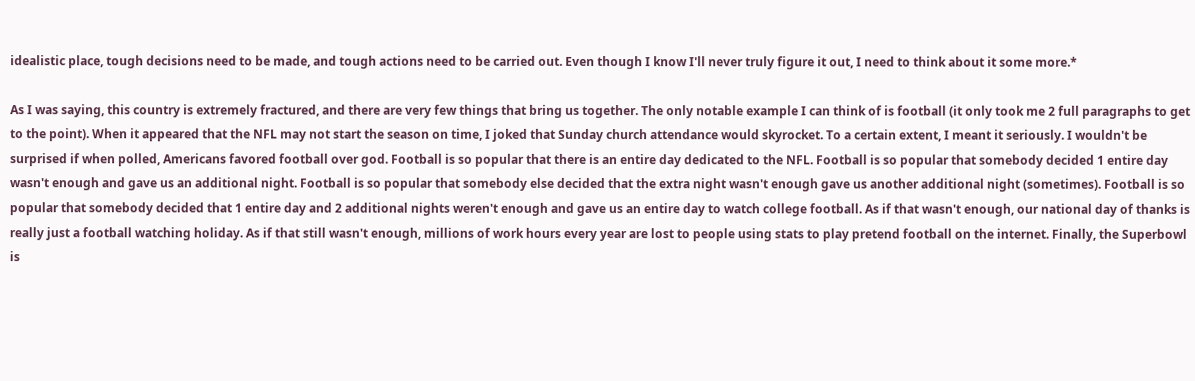idealistic place, tough decisions need to be made, and tough actions need to be carried out. Even though I know I'll never truly figure it out, I need to think about it some more.*

As I was saying, this country is extremely fractured, and there are very few things that bring us together. The only notable example I can think of is football (it only took me 2 full paragraphs to get to the point). When it appeared that the NFL may not start the season on time, I joked that Sunday church attendance would skyrocket. To a certain extent, I meant it seriously. I wouldn't be surprised if when polled, Americans favored football over god. Football is so popular that there is an entire day dedicated to the NFL. Football is so popular that somebody decided 1 entire day wasn't enough and gave us an additional night. Football is so popular that somebody else decided that the extra night wasn't enough gave us another additional night (sometimes). Football is so popular that somebody decided that 1 entire day and 2 additional nights weren't enough and gave us an entire day to watch college football. As if that wasn't enough, our national day of thanks is really just a football watching holiday. As if that still wasn't enough, millions of work hours every year are lost to people using stats to play pretend football on the internet. Finally, the Superbowl is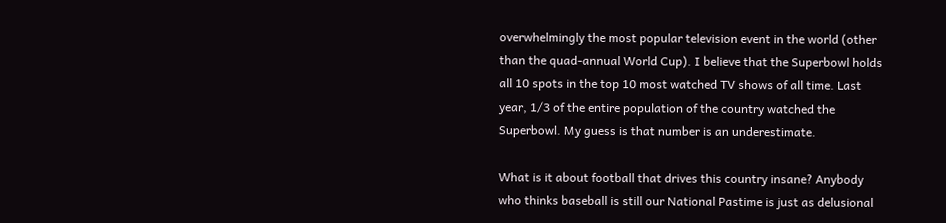overwhelmingly the most popular television event in the world (other than the quad-annual World Cup). I believe that the Superbowl holds all 10 spots in the top 10 most watched TV shows of all time. Last year, 1/3 of the entire population of the country watched the Superbowl. My guess is that number is an underestimate.

What is it about football that drives this country insane? Anybody who thinks baseball is still our National Pastime is just as delusional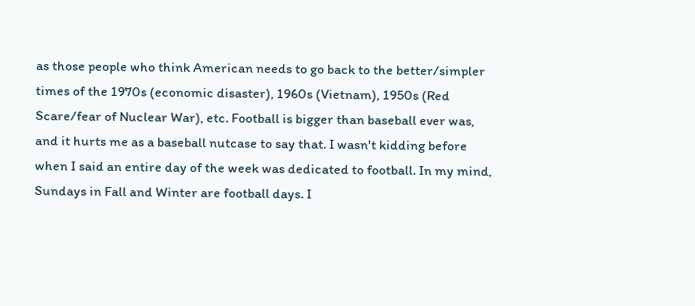as those people who think American needs to go back to the better/simpler times of the 1970s (economic disaster), 1960s (Vietnam), 1950s (Red Scare/fear of Nuclear War), etc. Football is bigger than baseball ever was, and it hurts me as a baseball nutcase to say that. I wasn't kidding before when I said an entire day of the week was dedicated to football. In my mind, Sundays in Fall and Winter are football days. I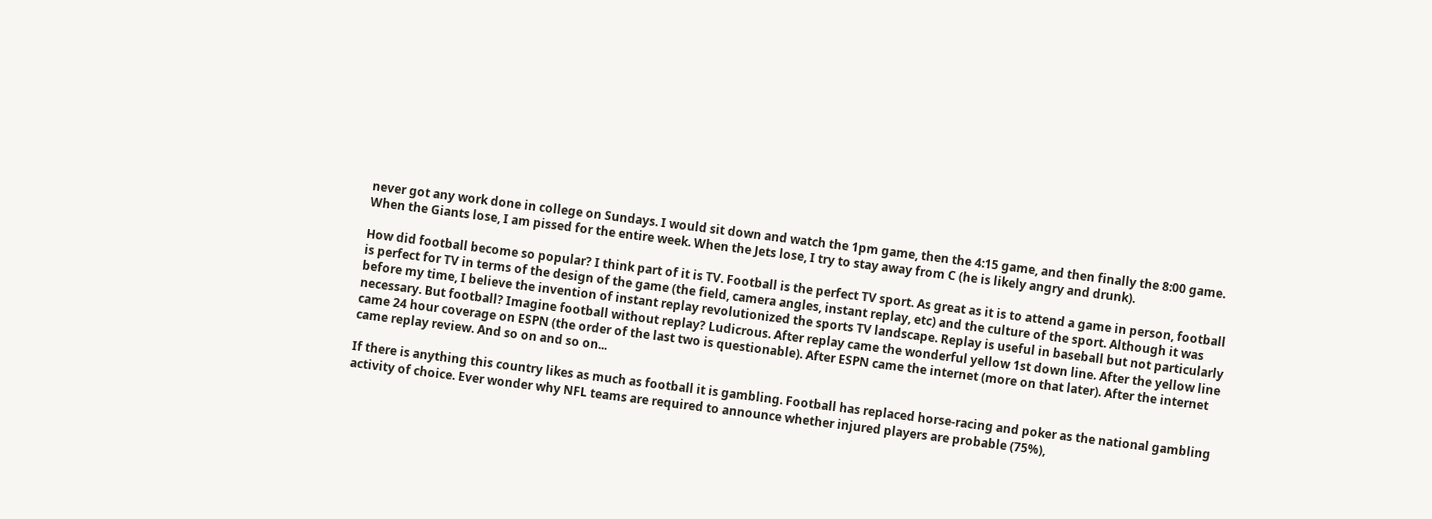never got any work done in college on Sundays. I would sit down and watch the 1pm game, then the 4:15 game, and then finally the 8:00 game. When the Giants lose, I am pissed for the entire week. When the Jets lose, I try to stay away from C (he is likely angry and drunk).

How did football become so popular? I think part of it is TV. Football is the perfect TV sport. As great as it is to attend a game in person, football is perfect for TV in terms of the design of the game (the field, camera angles, instant replay, etc) and the culture of the sport. Although it was before my time, I believe the invention of instant replay revolutionized the sports TV landscape. Replay is useful in baseball but not particularly necessary. But football? Imagine football without replay? Ludicrous. After replay came the wonderful yellow 1st down line. After the yellow line came 24 hour coverage on ESPN (the order of the last two is questionable). After ESPN came the internet (more on that later). After the internet came replay review. And so on and so on...

If there is anything this country likes as much as football it is gambling. Football has replaced horse-racing and poker as the national gambling activity of choice. Ever wonder why NFL teams are required to announce whether injured players are probable (75%),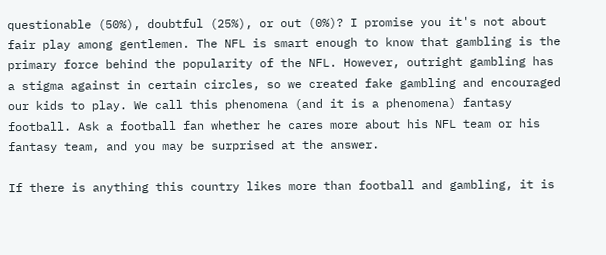questionable (50%), doubtful (25%), or out (0%)? I promise you it's not about fair play among gentlemen. The NFL is smart enough to know that gambling is the primary force behind the popularity of the NFL. However, outright gambling has a stigma against in certain circles, so we created fake gambling and encouraged our kids to play. We call this phenomena (and it is a phenomena) fantasy football. Ask a football fan whether he cares more about his NFL team or his fantasy team, and you may be surprised at the answer.

If there is anything this country likes more than football and gambling, it is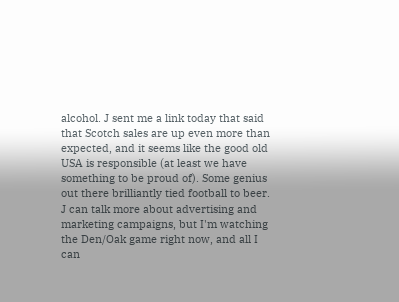alcohol. J sent me a link today that said that Scotch sales are up even more than expected, and it seems like the good old USA is responsible (at least we have something to be proud of). Some genius out there brilliantly tied football to beer. J can talk more about advertising and marketing campaigns, but I'm watching the Den/Oak game right now, and all I can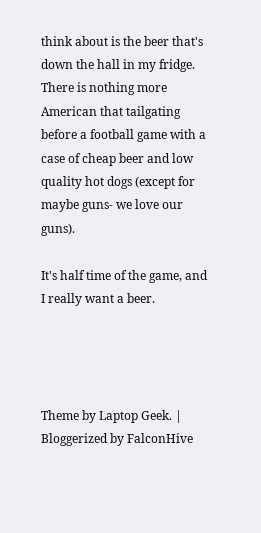think about is the beer that's down the hall in my fridge. There is nothing more American that tailgating before a football game with a case of cheap beer and low quality hot dogs (except for maybe guns- we love our guns).

It's half time of the game, and I really want a beer.




Theme by Laptop Geek. | Bloggerized by FalconHive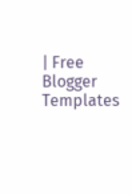| Free Blogger Templates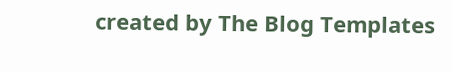created by The Blog Templates